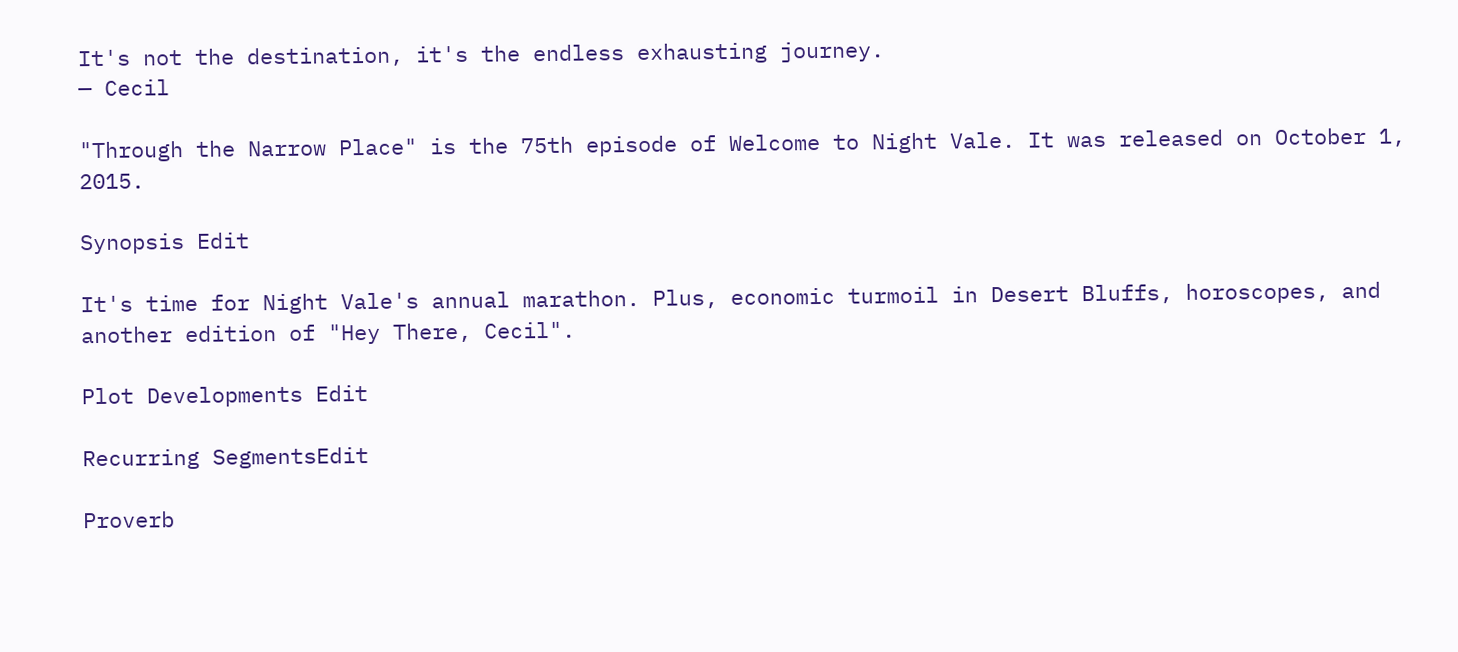It's not the destination, it's the endless exhausting journey.
— Cecil

"Through the Narrow Place" is the 75th episode of Welcome to Night Vale. It was released on October 1, 2015.

Synopsis Edit

It's time for Night Vale's annual marathon. Plus, economic turmoil in Desert Bluffs, horoscopes, and another edition of "Hey There, Cecil".

Plot Developments Edit

Recurring SegmentsEdit

Proverb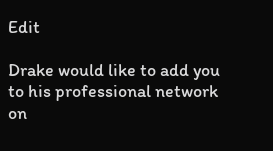Edit

Drake would like to add you to his professional network on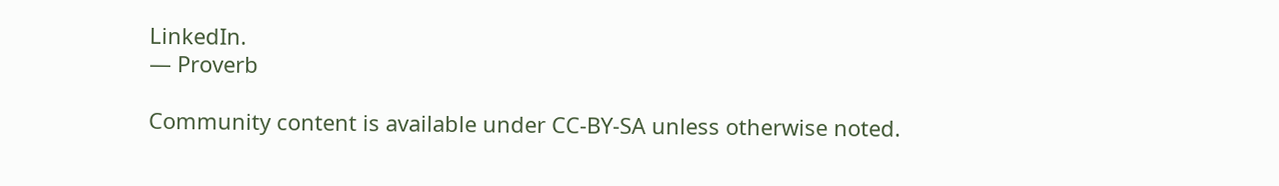LinkedIn.
— Proverb

Community content is available under CC-BY-SA unless otherwise noted.